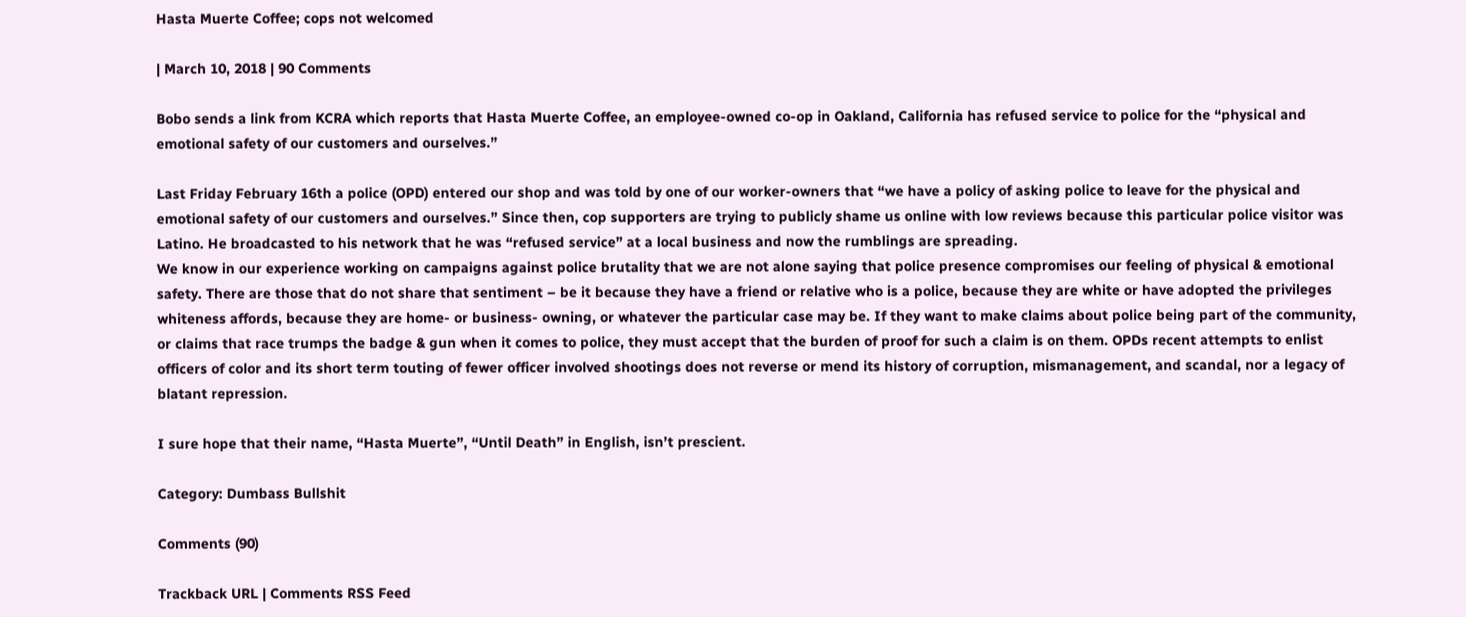Hasta Muerte Coffee; cops not welcomed

| March 10, 2018 | 90 Comments

Bobo sends a link from KCRA which reports that Hasta Muerte Coffee, an employee-owned co-op in Oakland, California has refused service to police for the “physical and emotional safety of our customers and ourselves.”

Last Friday February 16th a police (OPD) entered our shop and was told by one of our worker-owners that “we have a policy of asking police to leave for the physical and emotional safety of our customers and ourselves.” Since then, cop supporters are trying to publicly shame us online with low reviews because this particular police visitor was Latino. He broadcasted to his network that he was “refused service” at a local business and now the rumblings are spreading.
We know in our experience working on campaigns against police brutality that we are not alone saying that police presence compromises our feeling of physical & emotional safety. There are those that do not share that sentiment – be it because they have a friend or relative who is a police, because they are white or have adopted the privileges whiteness affords, because they are home- or business- owning, or whatever the particular case may be. If they want to make claims about police being part of the community, or claims that race trumps the badge & gun when it comes to police, they must accept that the burden of proof for such a claim is on them. OPDs recent attempts to enlist officers of color and its short term touting of fewer officer involved shootings does not reverse or mend its history of corruption, mismanagement, and scandal, nor a legacy of blatant repression.

I sure hope that their name, “Hasta Muerte”, “Until Death” in English, isn’t prescient.

Category: Dumbass Bullshit

Comments (90)

Trackback URL | Comments RSS Feed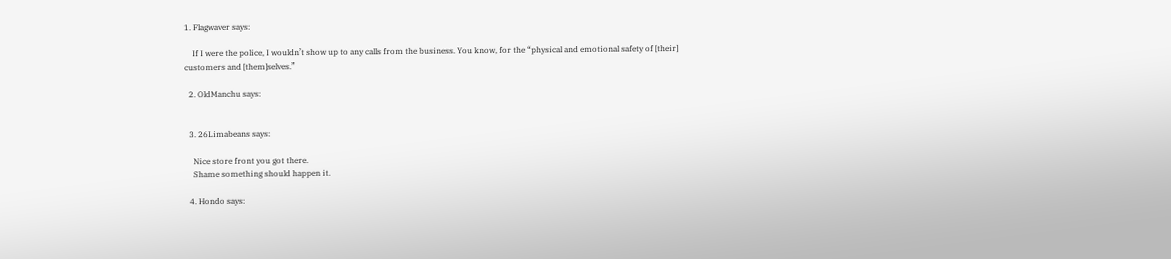1. Flagwaver says:

    If I were the police, I wouldn’t show up to any calls from the business. You know, for the “physical and emotional safety of [their] customers and [them]selves.”

  2. OldManchu says:


  3. 26Limabeans says:

    Nice store front you got there.
    Shame something should happen it.

  4. Hondo says: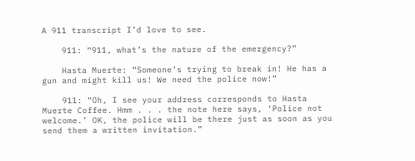A 911 transcript I’d love to see.

    911: “911, what’s the nature of the emergency?”

    Hasta Muerte: “Someone’s trying to break in! He has a gun and might kill us! We need the police now!”

    911: “Oh, I see your address corresponds to Hasta Muerte Coffee. Hmm . . . the note here says, ‘Police not welcome.’ OK, the police will be there just as soon as you send them a written invitation.”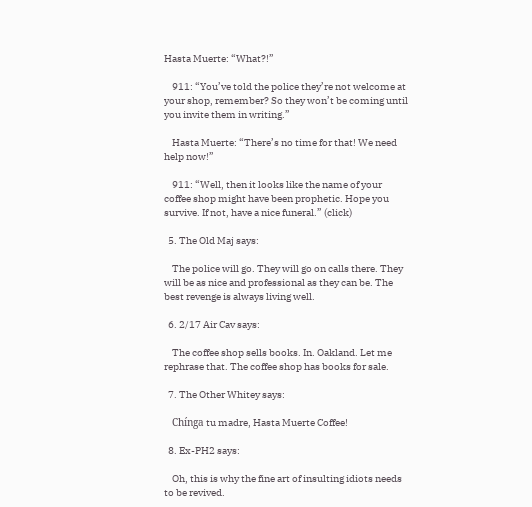Hasta Muerte: “What?!”

    911: “You’ve told the police they’re not welcome at your shop, remember? So they won’t be coming until you invite them in writing.”

    Hasta Muerte: “There’s no time for that! We need help now!”

    911: “Well, then it looks like the name of your coffee shop might have been prophetic. Hope you survive. If not, have a nice funeral.” (click)

  5. The Old Maj says:

    The police will go. They will go on calls there. They will be as nice and professional as they can be. The best revenge is always living well.

  6. 2/17 Air Cav says:

    The coffee shop sells books. In. Oakland. Let me rephrase that. The coffee shop has books for sale.

  7. The Other Whitey says:

    Chínga tu madre, Hasta Muerte Coffee!

  8. Ex-PH2 says:

    Oh, this is why the fine art of insulting idiots needs to be revived.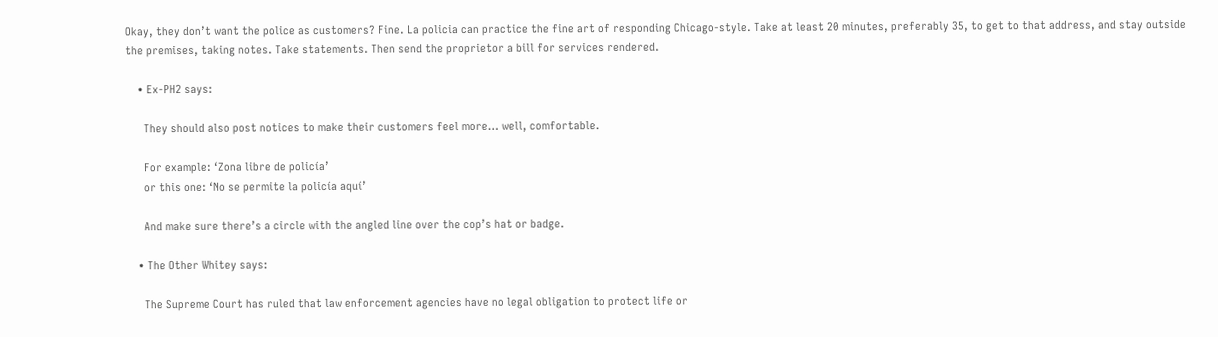Okay, they don’t want the police as customers? Fine. La policia can practice the fine art of responding Chicago-style. Take at least 20 minutes, preferably 35, to get to that address, and stay outside the premises, taking notes. Take statements. Then send the proprietor a bill for services rendered.

    • Ex-PH2 says:

      They should also post notices to make their customers feel more… well, comfortable.

      For example: ‘Zona libre de policía’
      or this one: ‘No se permite la policía aquí’

      And make sure there’s a circle with the angled line over the cop’s hat or badge.

    • The Other Whitey says:

      The Supreme Court has ruled that law enforcement agencies have no legal obligation to protect life or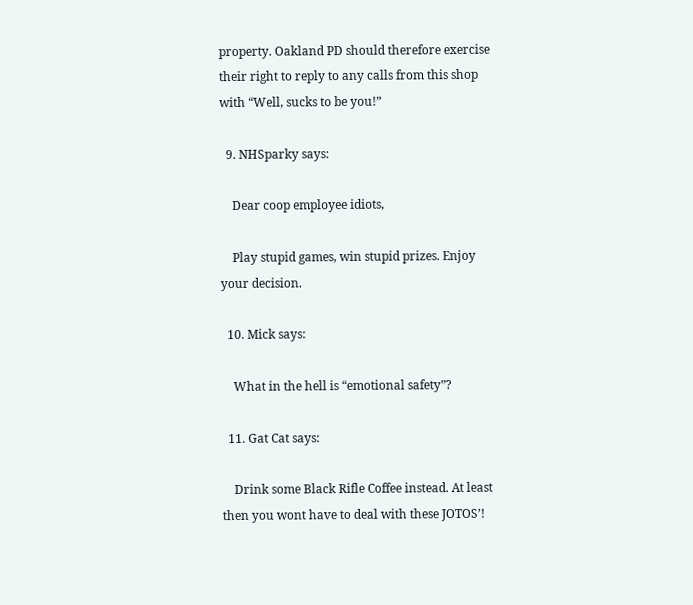property. Oakland PD should therefore exercise their right to reply to any calls from this shop with “Well, sucks to be you!”

  9. NHSparky says:

    Dear coop employee idiots,

    Play stupid games, win stupid prizes. Enjoy your decision.

  10. Mick says:

    What in the hell is “emotional safety”?

  11. Gat Cat says:

    Drink some Black Rifle Coffee instead. At least then you wont have to deal with these JOTOS’!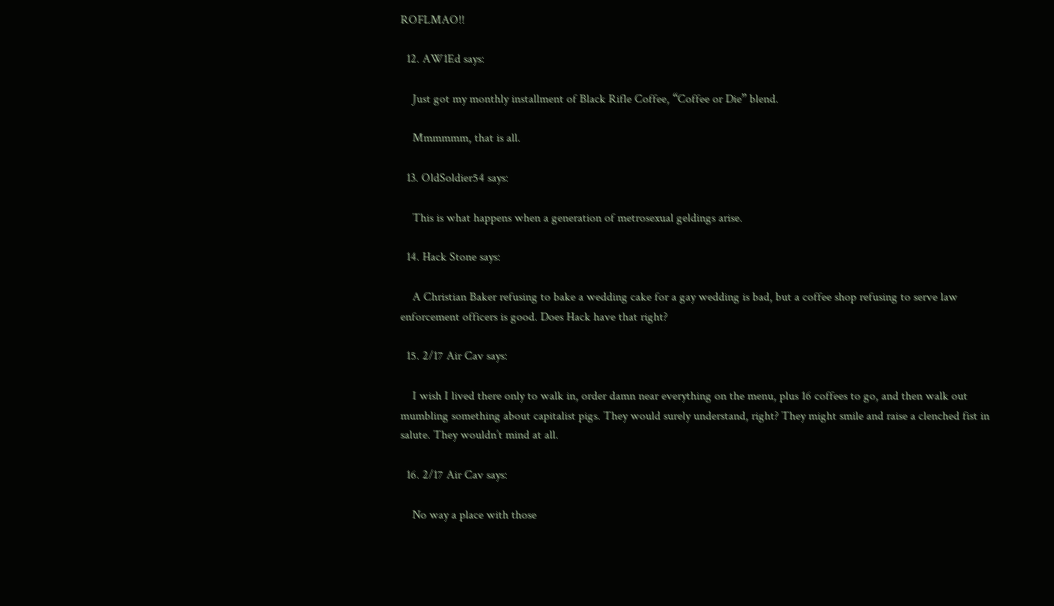ROFLMAO!!

  12. AW1Ed says:

    Just got my monthly installment of Black Rifle Coffee, “Coffee or Die” blend.

    Mmmmmm, that is all.

  13. OldSoldier54 says:

    This is what happens when a generation of metrosexual geldings arise.

  14. Hack Stone says:

    A Christian Baker refusing to bake a wedding cake for a gay wedding is bad, but a coffee shop refusing to serve law enforcement officers is good. Does Hack have that right?

  15. 2/17 Air Cav says:

    I wish I lived there only to walk in, order damn near everything on the menu, plus 16 coffees to go, and then walk out mumbling something about capitalist pigs. They would surely understand, right? They might smile and raise a clenched fist in salute. They wouldn’t mind at all.

  16. 2/17 Air Cav says:

    No way a place with those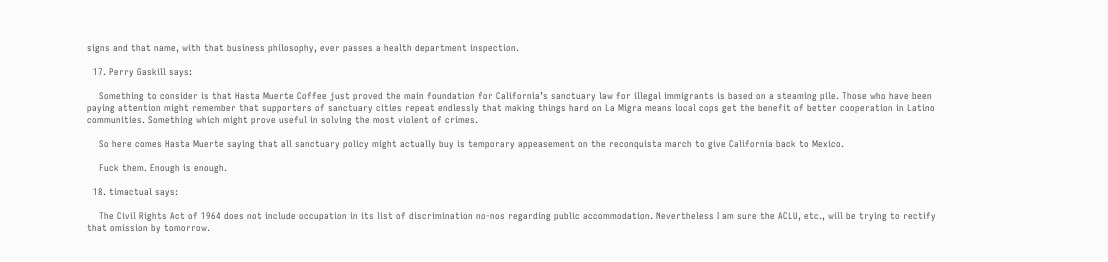signs and that name, with that business philosophy, ever passes a health department inspection.

  17. Perry Gaskill says:

    Something to consider is that Hasta Muerte Coffee just proved the main foundation for California’s sanctuary law for illegal immigrants is based on a steaming pile. Those who have been paying attention might remember that supporters of sanctuary cities repeat endlessly that making things hard on La Migra means local cops get the benefit of better cooperation in Latino communities. Something which might prove useful in solving the most violent of crimes.

    So here comes Hasta Muerte saying that all sanctuary policy might actually buy is temporary appeasement on the reconquista march to give California back to Mexico.

    Fuck them. Enough is enough.

  18. timactual says:

    The Civil Rights Act of 1964 does not include occupation in its list of discrimination no-nos regarding public accommodation. Nevertheless I am sure the ACLU, etc., will be trying to rectify that omission by tomorrow.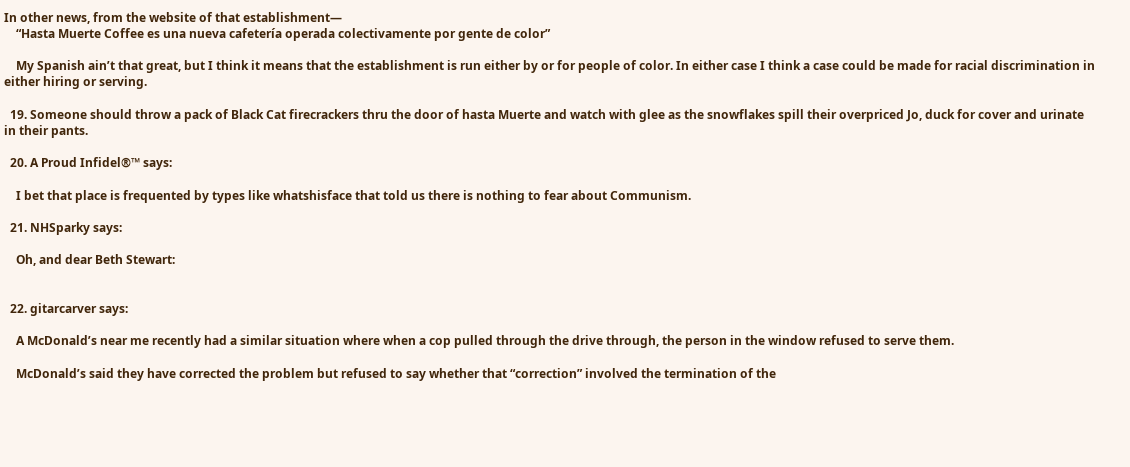In other news, from the website of that establishment—
    “Hasta Muerte Coffee es una nueva cafetería operada colectivamente por gente de color”

    My Spanish ain’t that great, but I think it means that the establishment is run either by or for people of color. In either case I think a case could be made for racial discrimination in either hiring or serving.

  19. Someone should throw a pack of Black Cat firecrackers thru the door of hasta Muerte and watch with glee as the snowflakes spill their overpriced Jo, duck for cover and urinate in their pants.

  20. A Proud Infidel®™ says:

    I bet that place is frequented by types like whatshisface that told us there is nothing to fear about Communism.

  21. NHSparky says:

    Oh, and dear Beth Stewart:


  22. gitarcarver says:

    A McDonald’s near me recently had a similar situation where when a cop pulled through the drive through, the person in the window refused to serve them.

    McDonald’s said they have corrected the problem but refused to say whether that “correction” involved the termination of the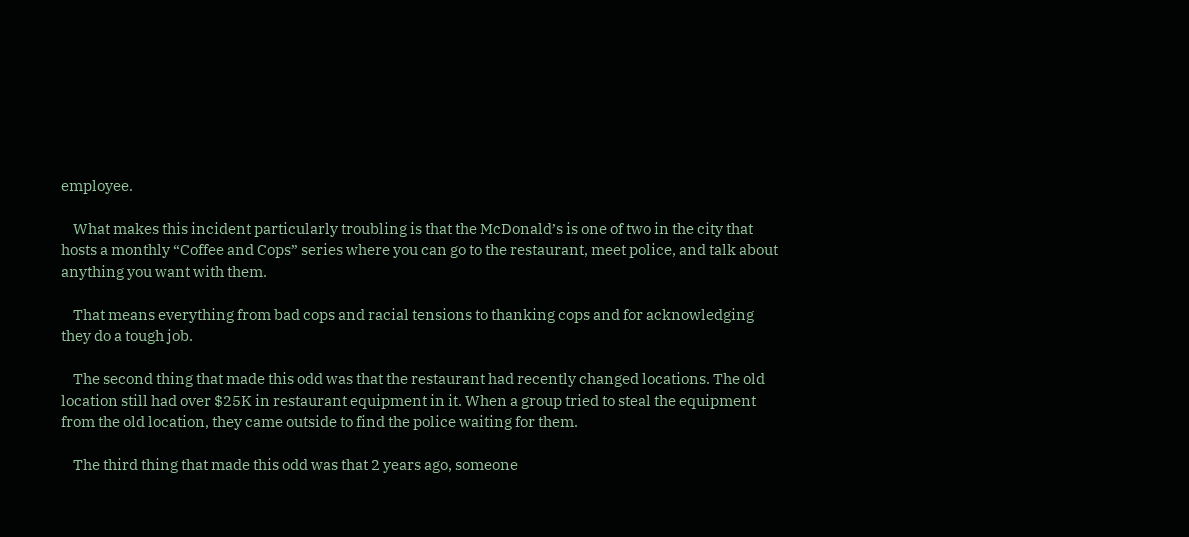employee.

    What makes this incident particularly troubling is that the McDonald’s is one of two in the city that hosts a monthly “Coffee and Cops” series where you can go to the restaurant, meet police, and talk about anything you want with them.

    That means everything from bad cops and racial tensions to thanking cops and for acknowledging they do a tough job.

    The second thing that made this odd was that the restaurant had recently changed locations. The old location still had over $25K in restaurant equipment in it. When a group tried to steal the equipment from the old location, they came outside to find the police waiting for them.

    The third thing that made this odd was that 2 years ago, someone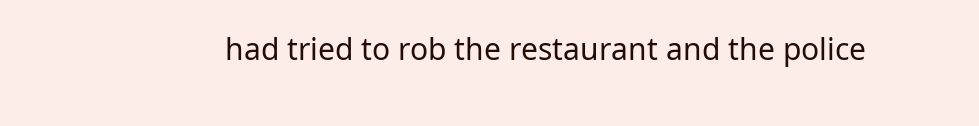had tried to rob the restaurant and the police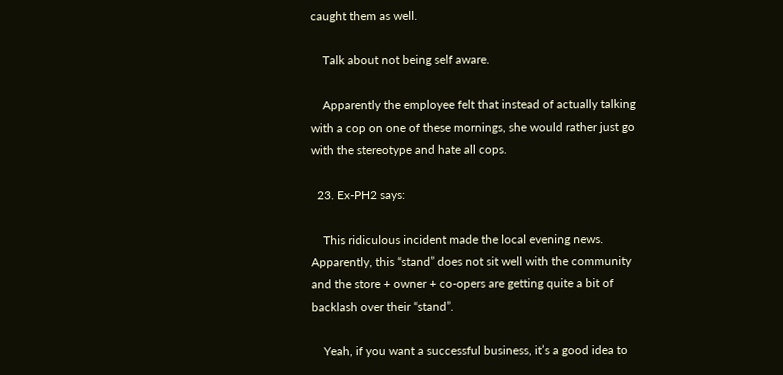caught them as well.

    Talk about not being self aware.

    Apparently the employee felt that instead of actually talking with a cop on one of these mornings, she would rather just go with the stereotype and hate all cops.

  23. Ex-PH2 says:

    This ridiculous incident made the local evening news. Apparently, this “stand” does not sit well with the community and the store + owner + co-opers are getting quite a bit of backlash over their “stand”.

    Yeah, if you want a successful business, it’s a good idea to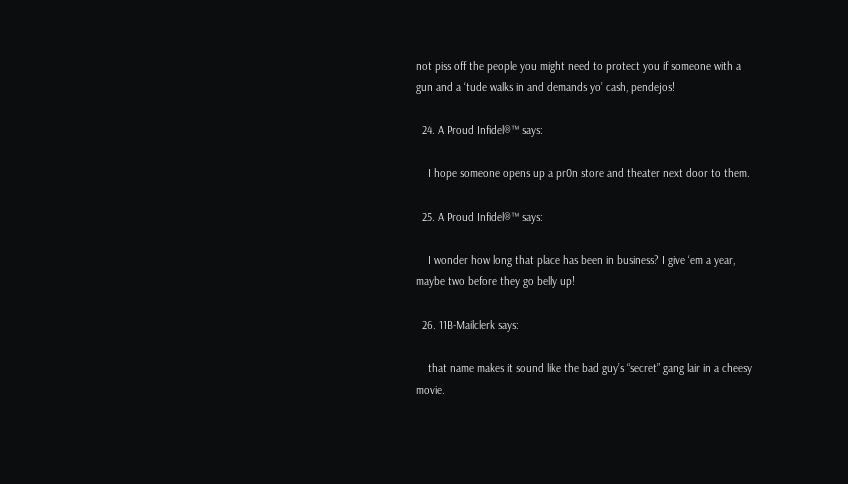not piss off the people you might need to protect you if someone with a gun and a ‘tude walks in and demands yo’ cash, pendejos!

  24. A Proud Infidel®™ says:

    I hope someone opens up a pr0n store and theater next door to them.

  25. A Proud Infidel®™ says:

    I wonder how long that place has been in business? I give ‘em a year, maybe two before they go belly up!

  26. 11B-Mailclerk says:

    that name makes it sound like the bad guy’s “secret” gang lair in a cheesy movie.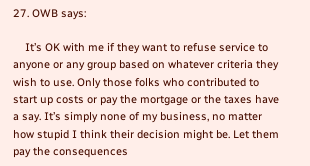27. OWB says:

    It’s OK with me if they want to refuse service to anyone or any group based on whatever criteria they wish to use. Only those folks who contributed to start up costs or pay the mortgage or the taxes have a say. It’s simply none of my business, no matter how stupid I think their decision might be. Let them pay the consequences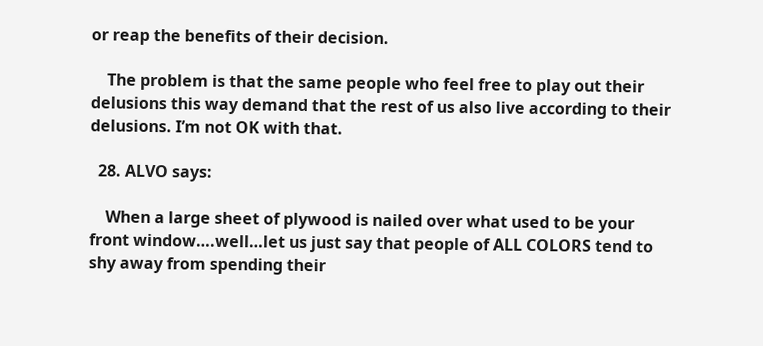or reap the benefits of their decision.

    The problem is that the same people who feel free to play out their delusions this way demand that the rest of us also live according to their delusions. I’m not OK with that.

  28. ALVO says:

    When a large sheet of plywood is nailed over what used to be your front window….well…let us just say that people of ALL COLORS tend to shy away from spending their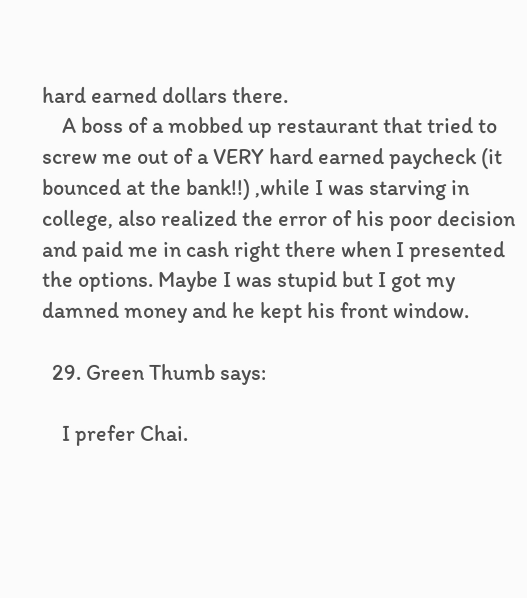hard earned dollars there.
    A boss of a mobbed up restaurant that tried to screw me out of a VERY hard earned paycheck (it bounced at the bank!!) ,while I was starving in college, also realized the error of his poor decision and paid me in cash right there when I presented the options. Maybe I was stupid but I got my damned money and he kept his front window.

  29. Green Thumb says:

    I prefer Chai.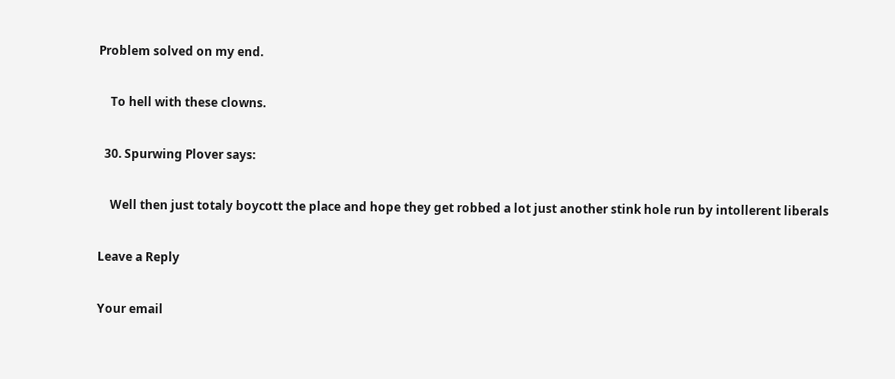Problem solved on my end.

    To hell with these clowns.

  30. Spurwing Plover says:

    Well then just totaly boycott the place and hope they get robbed a lot just another stink hole run by intollerent liberals

Leave a Reply

Your email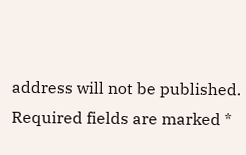address will not be published. Required fields are marked *